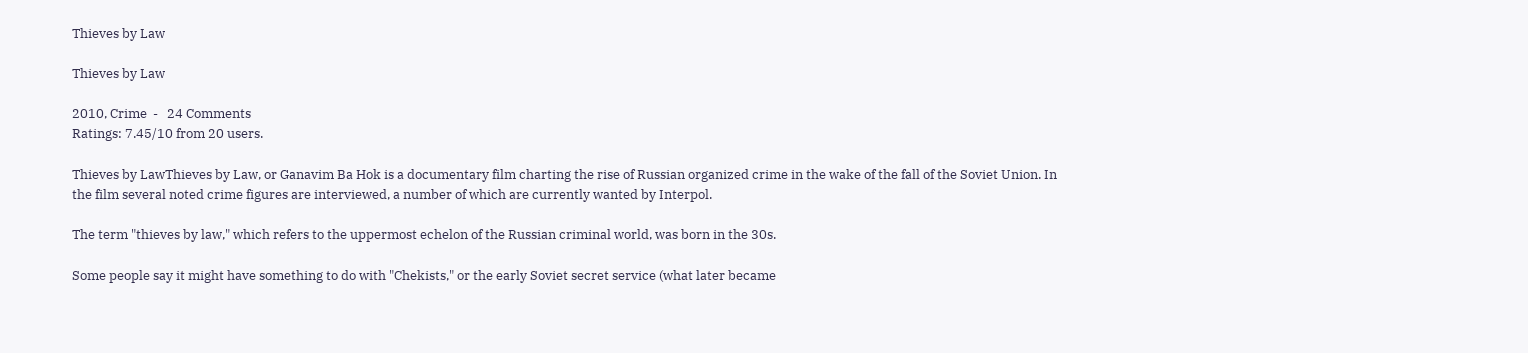Thieves by Law

Thieves by Law

2010, Crime  -   24 Comments
Ratings: 7.45/10 from 20 users.

Thieves by LawThieves by Law, or Ganavim Ba Hok is a documentary film charting the rise of Russian organized crime in the wake of the fall of the Soviet Union. In the film several noted crime figures are interviewed, a number of which are currently wanted by Interpol.

The term "thieves by law," which refers to the uppermost echelon of the Russian criminal world, was born in the 30s.

Some people say it might have something to do with "Chekists," or the early Soviet secret service (what later became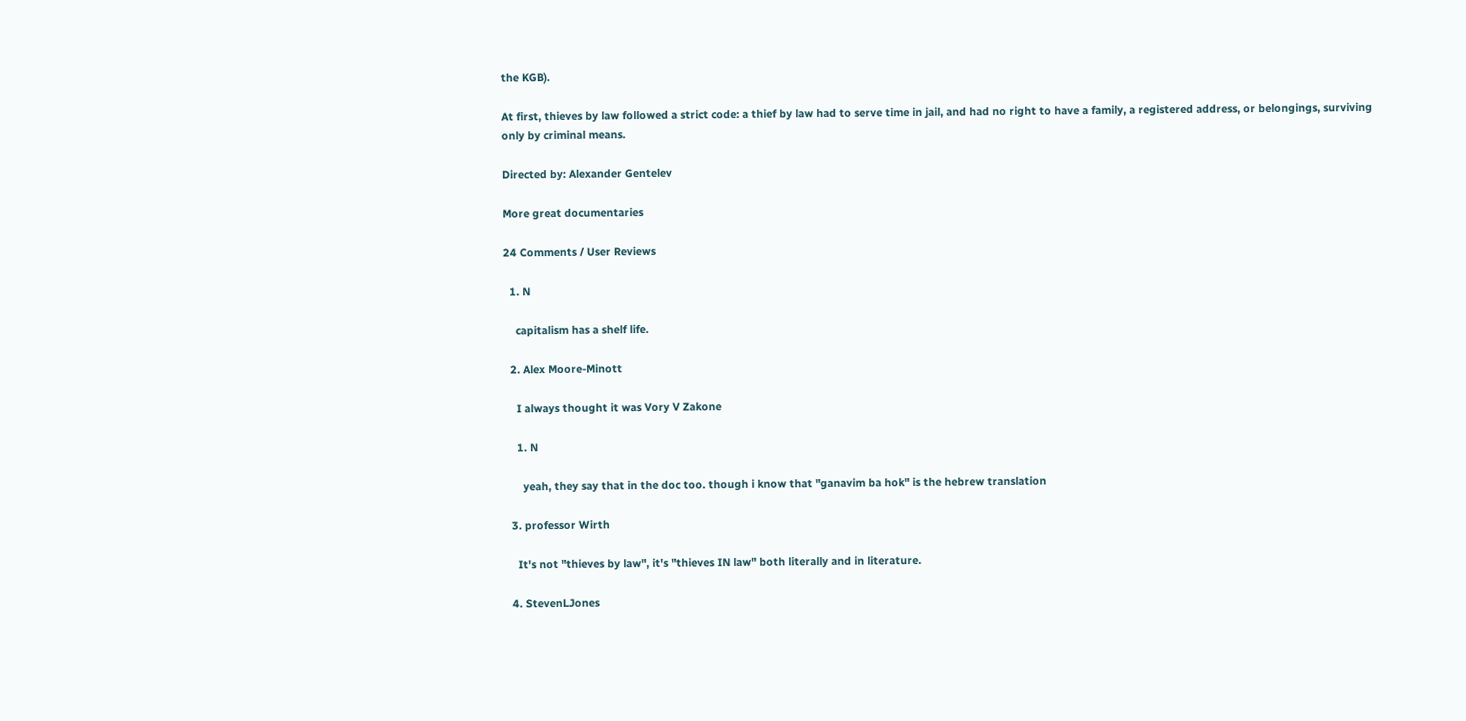the KGB).

At first, thieves by law followed a strict code: a thief by law had to serve time in jail, and had no right to have a family, a registered address, or belongings, surviving only by criminal means.

Directed by: Alexander Gentelev

More great documentaries

24 Comments / User Reviews

  1. N

    capitalism has a shelf life.

  2. Alex Moore-Minott

    I always thought it was Vory V Zakone

    1. N

      yeah, they say that in the doc too. though i know that "ganavim ba hok" is the hebrew translation

  3. professor Wirth

    It's not "thieves by law", it's "thieves IN law" both literally and in literature.

  4. StevenLJones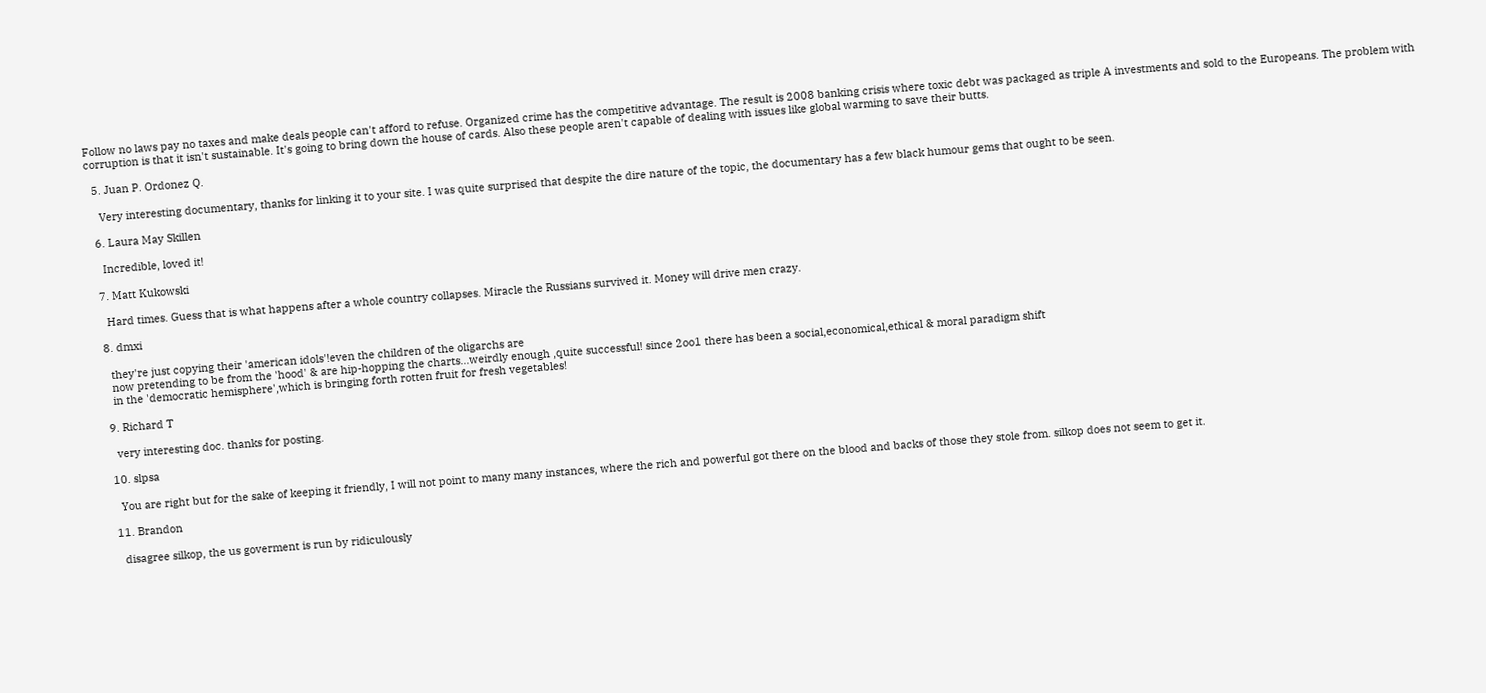Follow no laws pay no taxes and make deals people can't afford to refuse. Organized crime has the competitive advantage. The result is 2008 banking crisis where toxic debt was packaged as triple A investments and sold to the Europeans. The problem with corruption is that it isn't sustainable. It's going to bring down the house of cards. Also these people aren't capable of dealing with issues like global warming to save their butts.

  5. Juan P. Ordonez Q.

    Very interesting documentary, thanks for linking it to your site. I was quite surprised that despite the dire nature of the topic, the documentary has a few black humour gems that ought to be seen.

  6. Laura May Skillen

    Incredible, loved it!

  7. Matt Kukowski

    Hard times. Guess that is what happens after a whole country collapses. Miracle the Russians survived it. Money will drive men crazy.

  8. dmxi

    they're just copying their 'american idols'!even the children of the oligarchs are
    now pretending to be from the 'hood' & are hip-hopping the charts...weirdly enough ,quite successful! since 2oo1 there has been a social,economical,ethical & moral paradigm shift
    in the 'democratic hemisphere',which is bringing forth rotten fruit for fresh vegetables!

  9. Richard T

    very interesting doc. thanks for posting.

  10. slpsa

    You are right but for the sake of keeping it friendly, I will not point to many many instances, where the rich and powerful got there on the blood and backs of those they stole from. silkop does not seem to get it.

  11. Brandon

    disagree silkop, the us goverment is run by ridiculously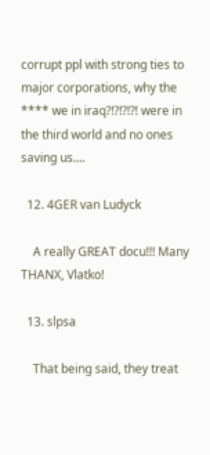corrupt ppl with strong ties to major corporations, why the **** we in iraq?!?!?!?! were in the third world and no ones saving us....

  12. 4GER van Ludyck

    A really GREAT docu!!! Many THANX, Vlatko!

  13. slpsa

    That being said, they treat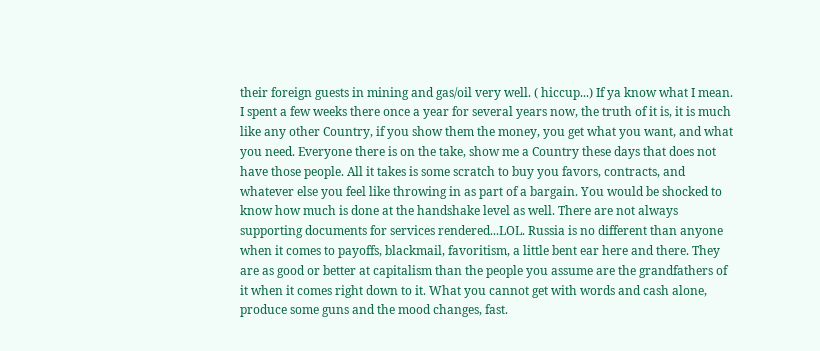their foreign guests in mining and gas/oil very well. ( hiccup...) If ya know what I mean. I spent a few weeks there once a year for several years now, the truth of it is, it is much like any other Country, if you show them the money, you get what you want, and what you need. Everyone there is on the take, show me a Country these days that does not have those people. All it takes is some scratch to buy you favors, contracts, and whatever else you feel like throwing in as part of a bargain. You would be shocked to know how much is done at the handshake level as well. There are not always supporting documents for services rendered...LOL. Russia is no different than anyone when it comes to payoffs, blackmail, favoritism, a little bent ear here and there. They are as good or better at capitalism than the people you assume are the grandfathers of it when it comes right down to it. What you cannot get with words and cash alone, produce some guns and the mood changes, fast.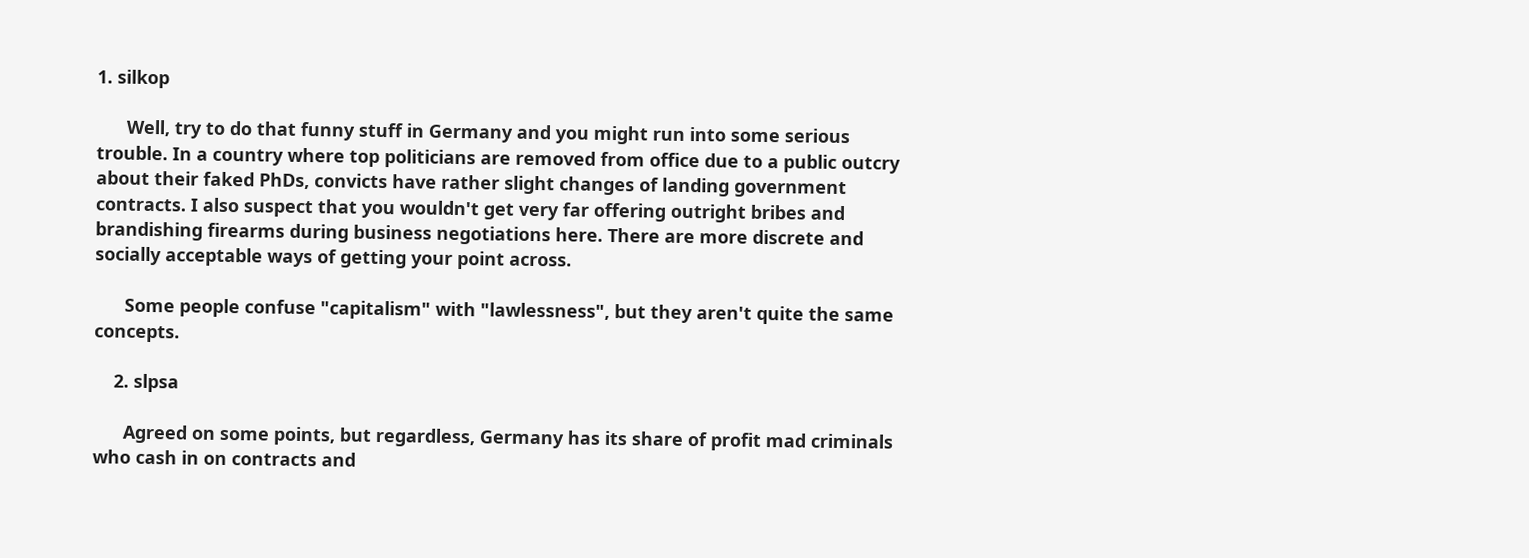1. silkop

      Well, try to do that funny stuff in Germany and you might run into some serious trouble. In a country where top politicians are removed from office due to a public outcry about their faked PhDs, convicts have rather slight changes of landing government contracts. I also suspect that you wouldn't get very far offering outright bribes and brandishing firearms during business negotiations here. There are more discrete and socially acceptable ways of getting your point across.

      Some people confuse "capitalism" with "lawlessness", but they aren't quite the same concepts.

    2. slpsa

      Agreed on some points, but regardless, Germany has its share of profit mad criminals who cash in on contracts and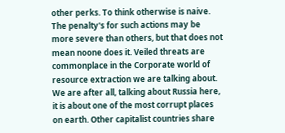other perks. To think otherwise is naive. The penalty's for such actions may be more severe than others, but that does not mean noone does it. Veiled threats are commonplace in the Corporate world of resource extraction we are talking about. We are after all, talking about Russia here, it is about one of the most corrupt places on earth. Other capitalist countries share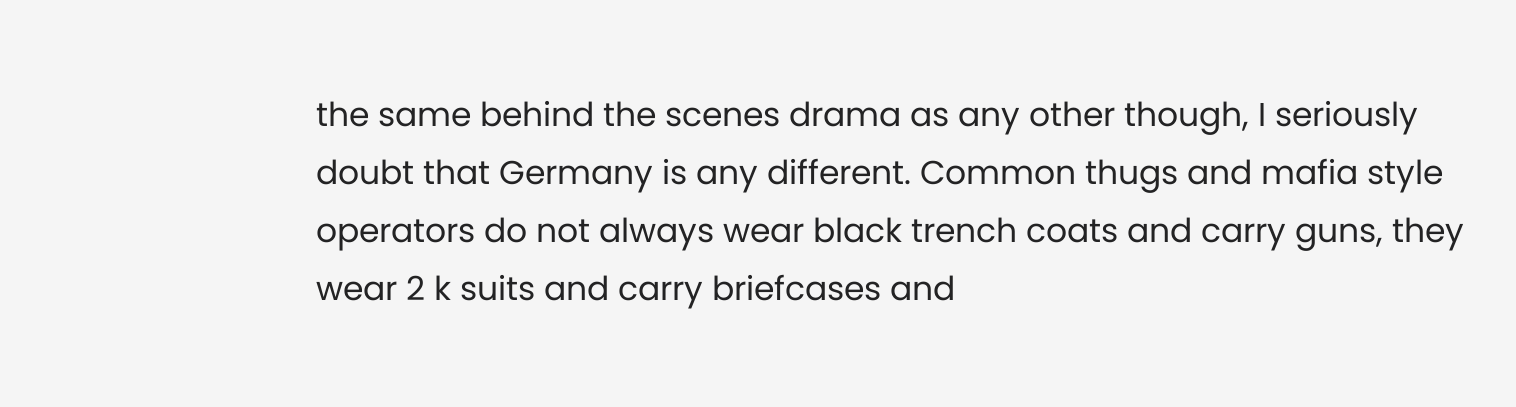the same behind the scenes drama as any other though, I seriously doubt that Germany is any different. Common thugs and mafia style operators do not always wear black trench coats and carry guns, they wear 2 k suits and carry briefcases and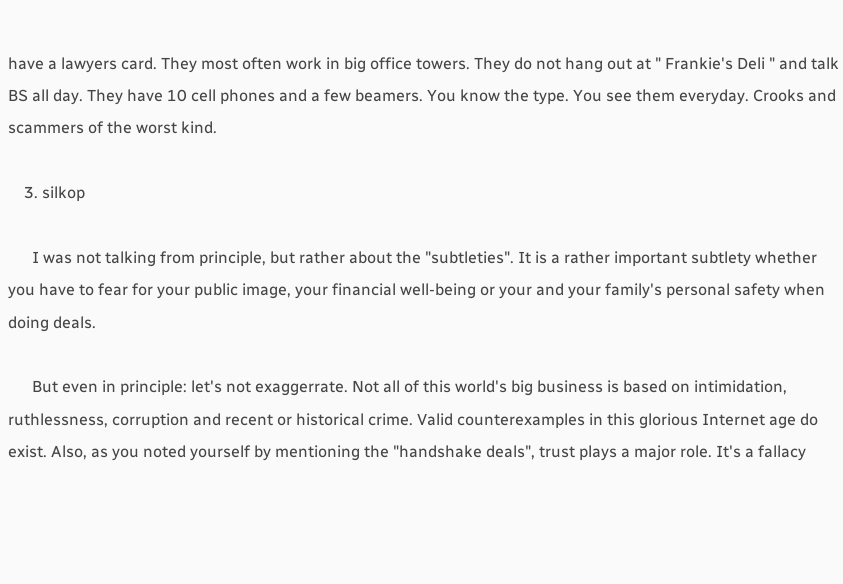have a lawyers card. They most often work in big office towers. They do not hang out at " Frankie's Deli " and talk BS all day. They have 10 cell phones and a few beamers. You know the type. You see them everyday. Crooks and scammers of the worst kind.

    3. silkop

      I was not talking from principle, but rather about the "subtleties". It is a rather important subtlety whether you have to fear for your public image, your financial well-being or your and your family's personal safety when doing deals.

      But even in principle: let's not exaggerrate. Not all of this world's big business is based on intimidation, ruthlessness, corruption and recent or historical crime. Valid counterexamples in this glorious Internet age do exist. Also, as you noted yourself by mentioning the "handshake deals", trust plays a major role. It's a fallacy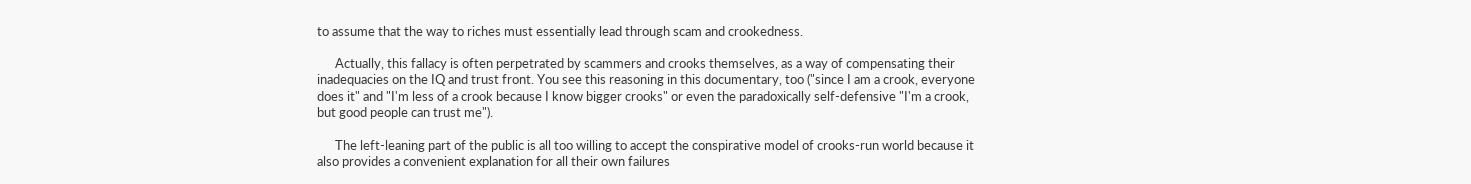to assume that the way to riches must essentially lead through scam and crookedness.

      Actually, this fallacy is often perpetrated by scammers and crooks themselves, as a way of compensating their inadequacies on the IQ and trust front. You see this reasoning in this documentary, too ("since I am a crook, everyone does it" and "I'm less of a crook because I know bigger crooks" or even the paradoxically self-defensive "I'm a crook, but good people can trust me").

      The left-leaning part of the public is all too willing to accept the conspirative model of crooks-run world because it also provides a convenient explanation for all their own failures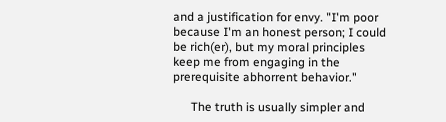and a justification for envy. "I'm poor because I'm an honest person; I could be rich(er), but my moral principles keep me from engaging in the prerequisite abhorrent behavior."

      The truth is usually simpler and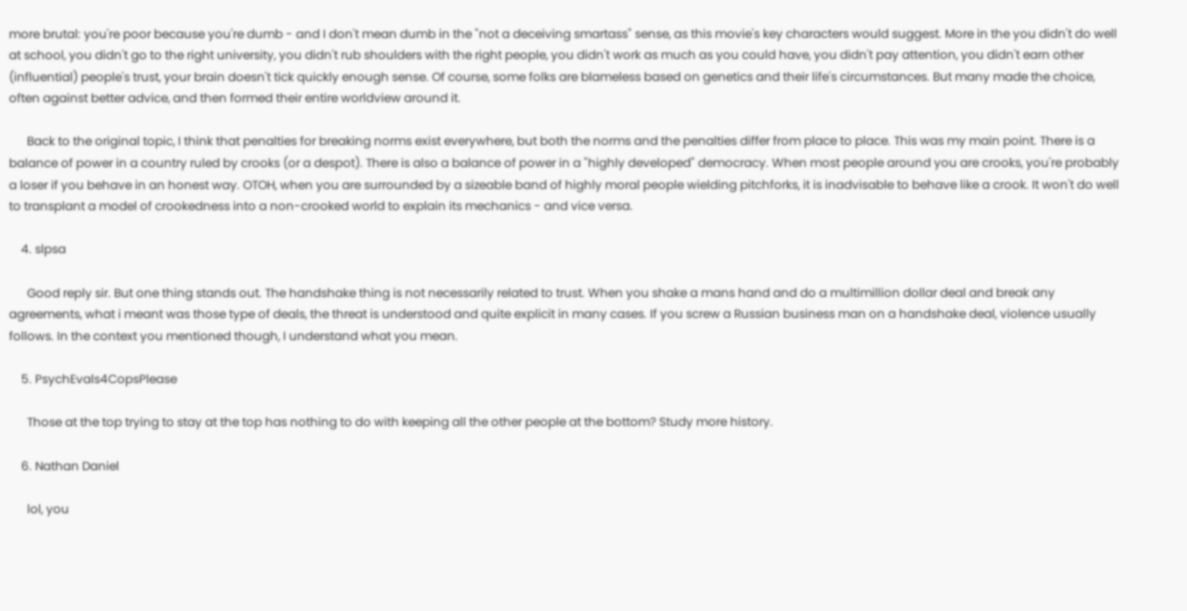more brutal: you're poor because you're dumb - and I don't mean dumb in the "not a deceiving smartass" sense, as this movie's key characters would suggest. More in the you didn't do well at school, you didn't go to the right university, you didn't rub shoulders with the right people, you didn't work as much as you could have, you didn't pay attention, you didn't earn other (influential) people's trust, your brain doesn't tick quickly enough sense. Of course, some folks are blameless based on genetics and their life's circumstances. But many made the choice, often against better advice, and then formed their entire worldview around it.

      Back to the original topic, I think that penalties for breaking norms exist everywhere, but both the norms and the penalties differ from place to place. This was my main point. There is a balance of power in a country ruled by crooks (or a despot). There is also a balance of power in a "highly developed" democracy. When most people around you are crooks, you're probably a loser if you behave in an honest way. OTOH, when you are surrounded by a sizeable band of highly moral people wielding pitchforks, it is inadvisable to behave like a crook. It won't do well to transplant a model of crookedness into a non-crooked world to explain its mechanics - and vice versa.

    4. slpsa

      Good reply sir. But one thing stands out. The handshake thing is not necessarily related to trust. When you shake a mans hand and do a multimillion dollar deal and break any agreements, what i meant was those type of deals, the threat is understood and quite explicit in many cases. If you screw a Russian business man on a handshake deal, violence usually follows. In the context you mentioned though, I understand what you mean.

    5. PsychEvals4CopsPlease

      Those at the top trying to stay at the top has nothing to do with keeping all the other people at the bottom? Study more history.

    6. Nathan Daniel

      lol, you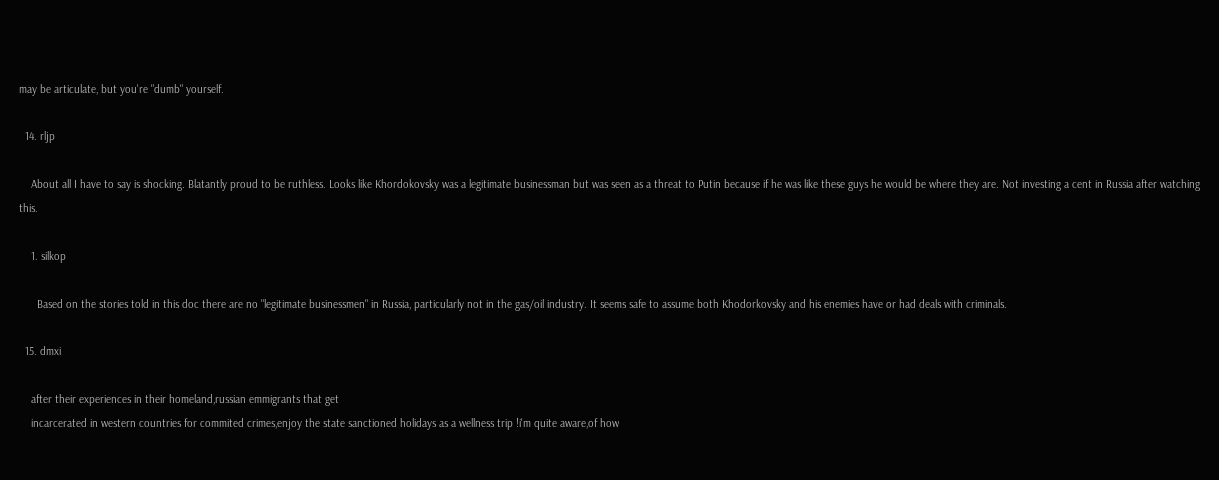may be articulate, but you're "dumb" yourself.

  14. rljp

    About all I have to say is shocking. Blatantly proud to be ruthless. Looks like Khordokovsky was a legitimate businessman but was seen as a threat to Putin because if he was like these guys he would be where they are. Not investing a cent in Russia after watching this.

    1. silkop

      Based on the stories told in this doc there are no "legitimate businessmen" in Russia, particularly not in the gas/oil industry. It seems safe to assume both Khodorkovsky and his enemies have or had deals with criminals.

  15. dmxi

    after their experiences in their homeland,russian emmigrants that get
    incarcerated in western countries for commited crimes,enjoy the state sanctioned holidays as a wellness trip !i'm quite aware,of how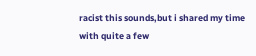racist this sounds,but i shared my time with quite a few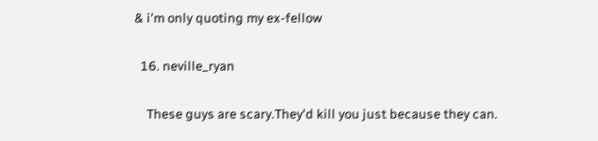& i'm only quoting my ex-fellow

  16. neville_ryan

    These guys are scary.They'd kill you just because they can.